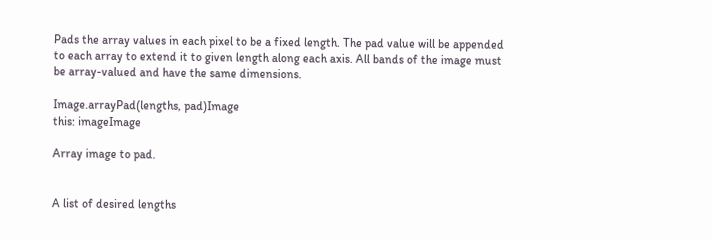Pads the array values in each pixel to be a fixed length. The pad value will be appended to each array to extend it to given length along each axis. All bands of the image must be array-valued and have the same dimensions.

Image.arrayPad(lengths, pad)Image
this: imageImage

Array image to pad.


A list of desired lengths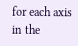for each axis in the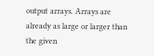output arrays. Arrays are already as large or larger than the given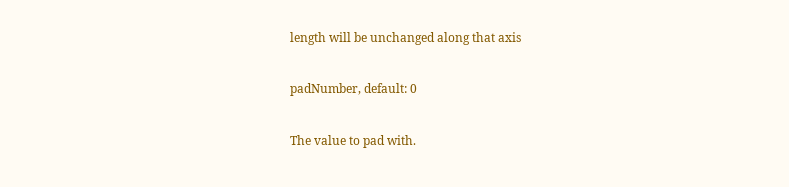length will be unchanged along that axis

padNumber, default: 0

The value to pad with.